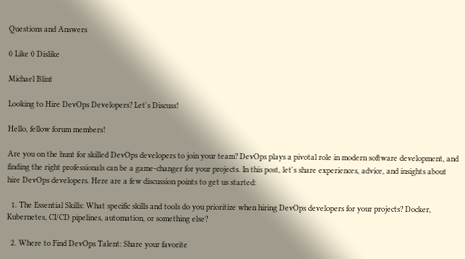Questions and Answers

0 Like 0 Dislike

Michael Blint

Looking to Hire DevOps Developers? Let's Discuss!

Hello, fellow forum members!

Are you on the hunt for skilled DevOps developers to join your team? DevOps plays a pivotal role in modern software development, and finding the right professionals can be a game-changer for your projects. In this post, let's share experiences, advice, and insights about hire DevOps developers. Here are a few discussion points to get us started:

  1. The Essential Skills: What specific skills and tools do you prioritize when hiring DevOps developers for your projects? Docker, Kubernetes, CI/CD pipelines, automation, or something else?

  2. Where to Find DevOps Talent: Share your favorite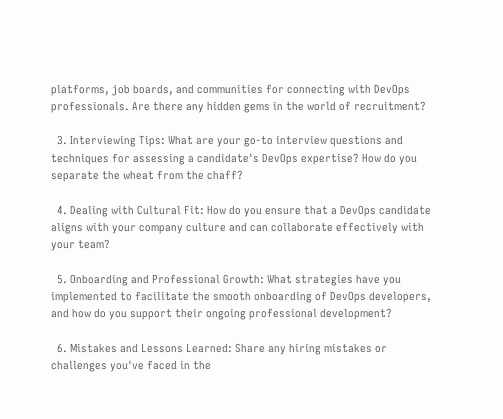platforms, job boards, and communities for connecting with DevOps professionals. Are there any hidden gems in the world of recruitment?

  3. Interviewing Tips: What are your go-to interview questions and techniques for assessing a candidate's DevOps expertise? How do you separate the wheat from the chaff?

  4. Dealing with Cultural Fit: How do you ensure that a DevOps candidate aligns with your company culture and can collaborate effectively with your team?

  5. Onboarding and Professional Growth: What strategies have you implemented to facilitate the smooth onboarding of DevOps developers, and how do you support their ongoing professional development?

  6. Mistakes and Lessons Learned: Share any hiring mistakes or challenges you've faced in the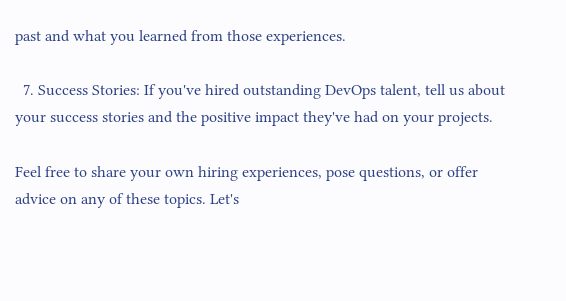past and what you learned from those experiences.

  7. Success Stories: If you've hired outstanding DevOps talent, tell us about your success stories and the positive impact they've had on your projects.

Feel free to share your own hiring experiences, pose questions, or offer advice on any of these topics. Let's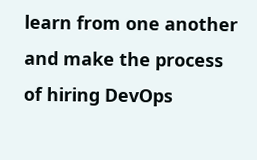learn from one another and make the process of hiring DevOps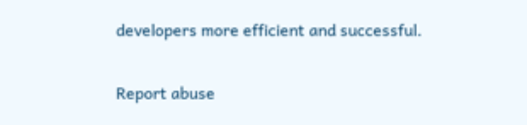developers more efficient and successful.

Report abuse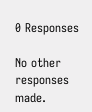0 Responses

No other responses made.